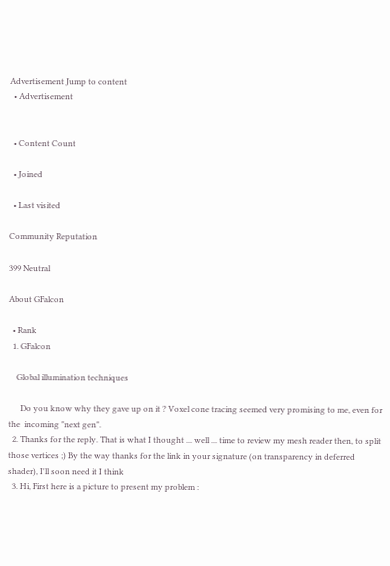Advertisement Jump to content
  • Advertisement


  • Content Count

  • Joined

  • Last visited

Community Reputation

399 Neutral

About GFalcon

  • Rank
  1. GFalcon

    Global illumination techniques

      Do you know why they gave up on it ? Voxel cone tracing seemed very promising to me, even for the  incoming "next gen".
  2. Thanks for the reply. That is what I thought ... well ... time to review my mesh reader then, to split those vertices ;) By the way thanks for the link in your signature (on transparency in deferred shader), I'll soon need it I think
  3. Hi, First here is a picture to present my problem :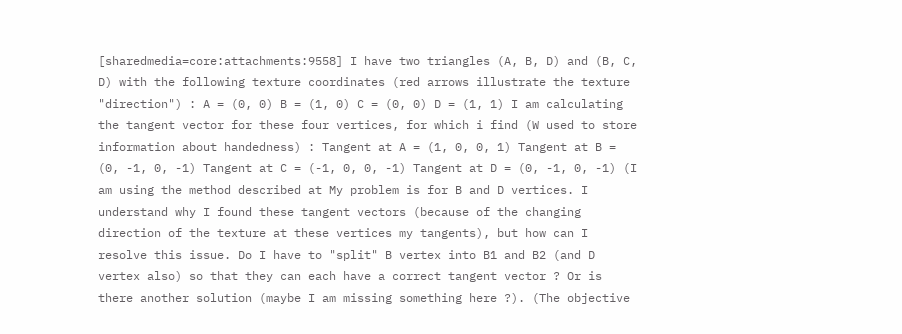[sharedmedia=core:attachments:9558] I have two triangles (A, B, D) and (B, C, D) with the following texture coordinates (red arrows illustrate the texture "direction") : A = (0, 0) B = (1, 0) C = (0, 0) D = (1, 1) I am calculating the tangent vector for these four vertices, for which i find (W used to store information about handedness) : Tangent at A = (1, 0, 0, 1) Tangent at B = (0, -1, 0, -1) Tangent at C = (-1, 0, 0, -1) Tangent at D = (0, -1, 0, -1) (I am using the method described at My problem is for B and D vertices. I understand why I found these tangent vectors (because of the changing direction of the texture at these vertices my tangents), but how can I resolve this issue. Do I have to "split" B vertex into B1 and B2 (and D vertex also) so that they can each have a correct tangent vector ? Or is there another solution (maybe I am missing something here ?). (The objective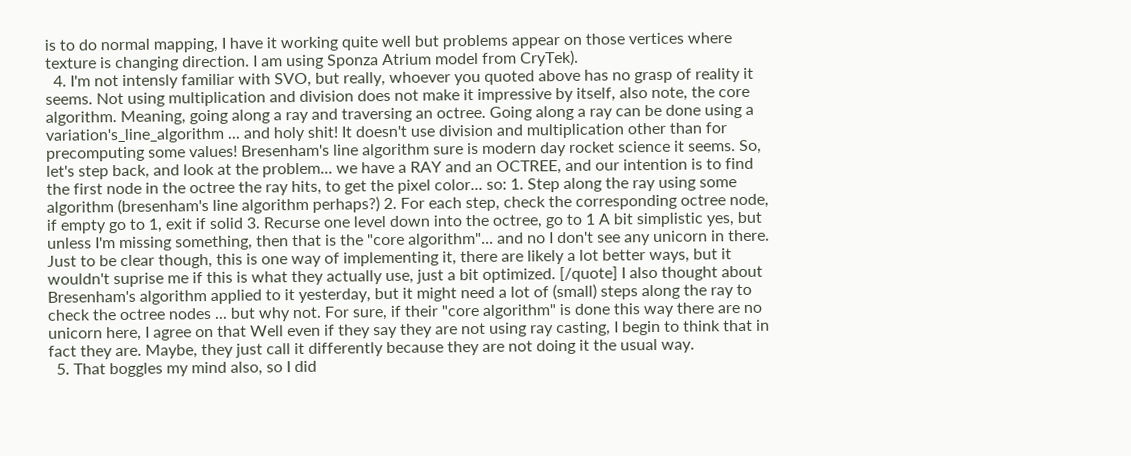is to do normal mapping, I have it working quite well but problems appear on those vertices where texture is changing direction. I am using Sponza Atrium model from CryTek).
  4. I'm not intensly familiar with SVO, but really, whoever you quoted above has no grasp of reality it seems. Not using multiplication and division does not make it impressive by itself, also note, the core algorithm. Meaning, going along a ray and traversing an octree. Going along a ray can be done using a variation's_line_algorithm ... and holy shit! It doesn't use division and multiplication other than for precomputing some values! Bresenham's line algorithm sure is modern day rocket science it seems. So, let's step back, and look at the problem... we have a RAY and an OCTREE, and our intention is to find the first node in the octree the ray hits, to get the pixel color... so: 1. Step along the ray using some algorithm (bresenham's line algorithm perhaps?) 2. For each step, check the corresponding octree node, if empty go to 1, exit if solid 3. Recurse one level down into the octree, go to 1 A bit simplistic yes, but unless I'm missing something, then that is the "core algorithm"... and no I don't see any unicorn in there. Just to be clear though, this is one way of implementing it, there are likely a lot better ways, but it wouldn't suprise me if this is what they actually use, just a bit optimized. [/quote] I also thought about Bresenham's algorithm applied to it yesterday, but it might need a lot of (small) steps along the ray to check the octree nodes ... but why not. For sure, if their "core algorithm" is done this way there are no unicorn here, I agree on that Well even if they say they are not using ray casting, I begin to think that in fact they are. Maybe, they just call it differently because they are not doing it the usual way.
  5. That boggles my mind also, so I did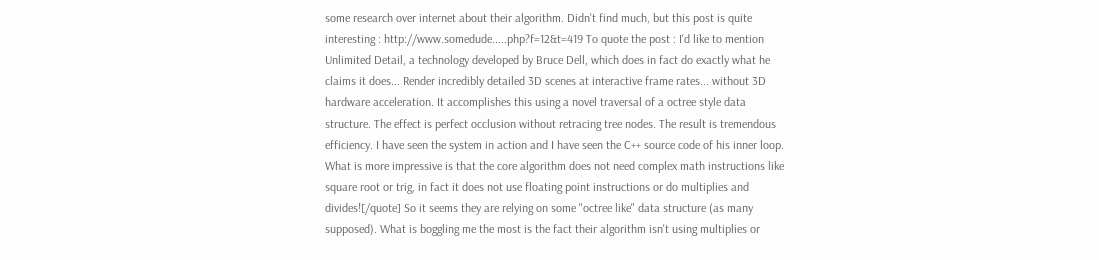some research over internet about their algorithm. Didn't find much, but this post is quite interesting : http://www.somedude.....php?f=12&t=419 To quote the post : I'd like to mention Unlimited Detail, a technology developed by Bruce Dell, which does in fact do exactly what he claims it does... Render incredibly detailed 3D scenes at interactive frame rates... without 3D hardware acceleration. It accomplishes this using a novel traversal of a octree style data structure. The effect is perfect occlusion without retracing tree nodes. The result is tremendous efficiency. I have seen the system in action and I have seen the C++ source code of his inner loop. What is more impressive is that the core algorithm does not need complex math instructions like square root or trig, in fact it does not use floating point instructions or do multiplies and divides![/quote] So it seems they are relying on some "octree like" data structure (as many supposed). What is boggling me the most is the fact their algorithm isn't using multiplies or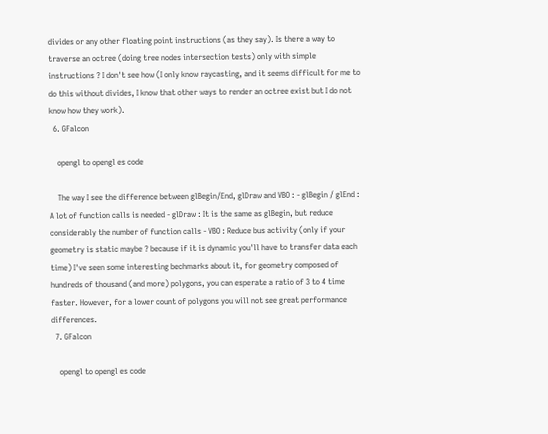divides or any other floating point instructions (as they say). Is there a way to traverse an octree (doing tree nodes intersection tests) only with simple instructions ? I don't see how (I only know raycasting, and it seems difficult for me to do this without divides, I know that other ways to render an octree exist but I do not know how they work).
  6. GFalcon

    opengl to opengl es code

    The way I see the difference between glBegin/End, glDraw and VBO : - glBegin / glEnd : A lot of function calls is needed - glDraw : It is the same as glBegin, but reduce considerably the number of function calls - VBO : Reduce bus activity (only if your geometry is static maybe ? because if it is dynamic you'll have to transfer data each time) I've seen some interesting bechmarks about it, for geometry composed of hundreds of thousand (and more) polygons, you can esperate a ratio of 3 to 4 time faster. However, for a lower count of polygons you will not see great performance differences.
  7. GFalcon

    opengl to opengl es code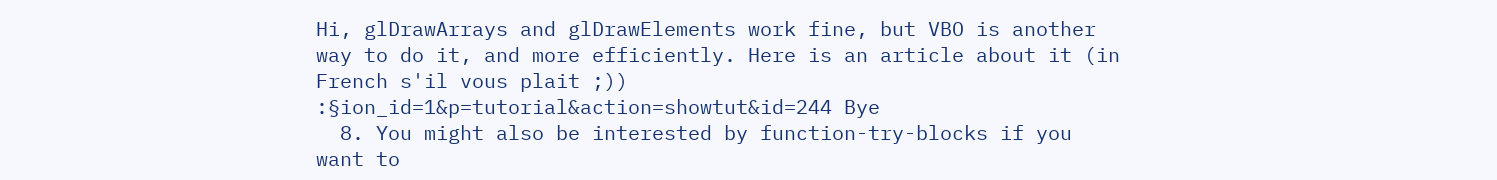Hi, glDrawArrays and glDrawElements work fine, but VBO is another way to do it, and more efficiently. Here is an article about it (in French s'il vous plait ;)) :§ion_id=1&p=tutorial&action=showtut&id=244 Bye
  8. You might also be interested by function-try-blocks if you want to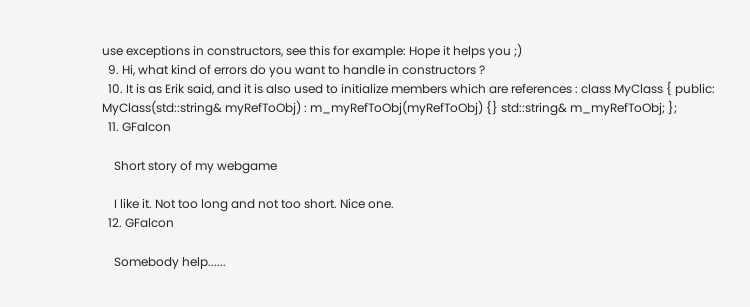use exceptions in constructors, see this for example: Hope it helps you ;)
  9. Hi, what kind of errors do you want to handle in constructors ?
  10. It is as Erik said, and it is also used to initialize members which are references : class MyClass { public: MyClass(std::string& myRefToObj) : m_myRefToObj(myRefToObj) {} std::string& m_myRefToObj; };
  11. GFalcon

    Short story of my webgame

    I like it. Not too long and not too short. Nice one.
  12. GFalcon

    Somebody help......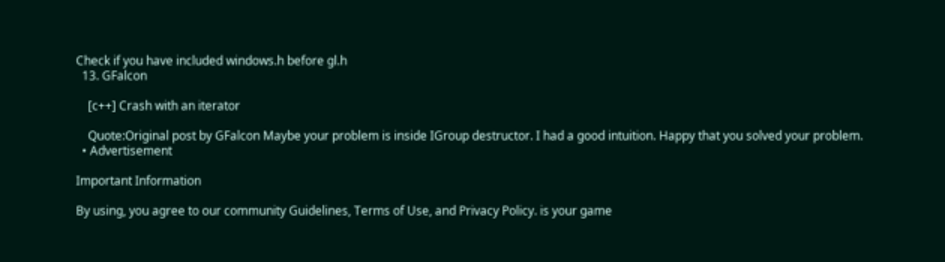Check if you have included windows.h before gl.h
  13. GFalcon

    [c++] Crash with an iterator

    Quote:Original post by GFalcon Maybe your problem is inside IGroup destructor. I had a good intuition. Happy that you solved your problem.
  • Advertisement

Important Information

By using, you agree to our community Guidelines, Terms of Use, and Privacy Policy. is your game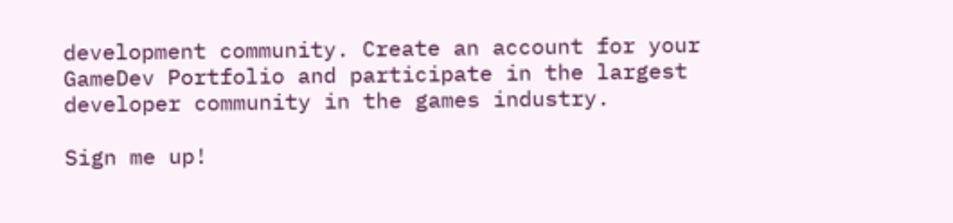development community. Create an account for your GameDev Portfolio and participate in the largest developer community in the games industry.

Sign me up!